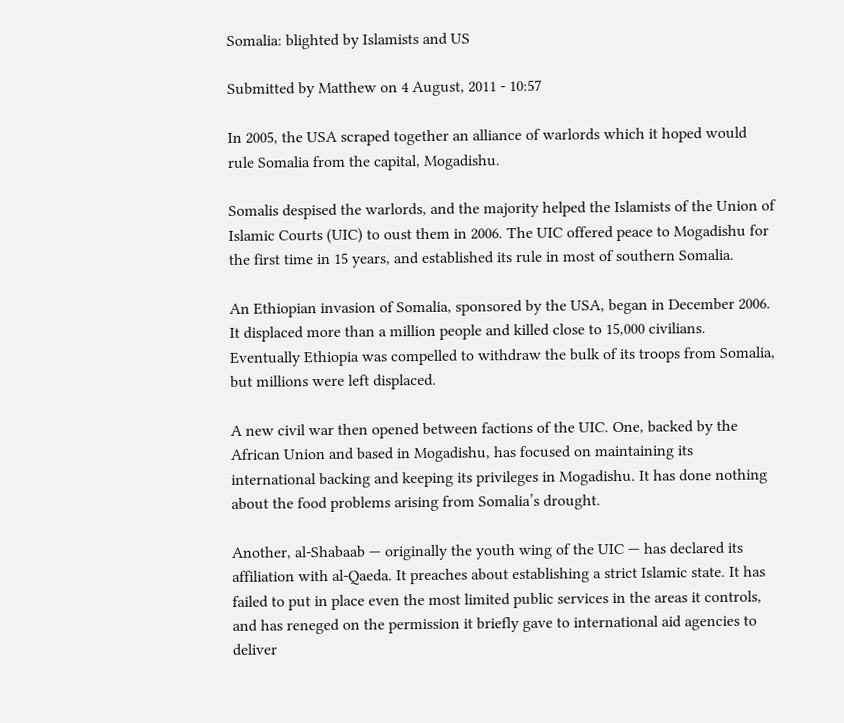Somalia: blighted by Islamists and US

Submitted by Matthew on 4 August, 2011 - 10:57

In 2005, the USA scraped together an alliance of warlords which it hoped would rule Somalia from the capital, Mogadishu.

Somalis despised the warlords, and the majority helped the Islamists of the Union of Islamic Courts (UIC) to oust them in 2006. The UIC offered peace to Mogadishu for the first time in 15 years, and established its rule in most of southern Somalia.

An Ethiopian invasion of Somalia, sponsored by the USA, began in December 2006. It displaced more than a million people and killed close to 15,000 civilians. Eventually Ethiopia was compelled to withdraw the bulk of its troops from Somalia, but millions were left displaced.

A new civil war then opened between factions of the UIC. One, backed by the African Union and based in Mogadishu, has focused on maintaining its international backing and keeping its privileges in Mogadishu. It has done nothing about the food problems arising from Somalia’s drought.

Another, al-Shabaab — originally the youth wing of the UIC — has declared its affiliation with al-Qaeda. It preaches about establishing a strict Islamic state. It has failed to put in place even the most limited public services in the areas it controls, and has reneged on the permission it briefly gave to international aid agencies to deliver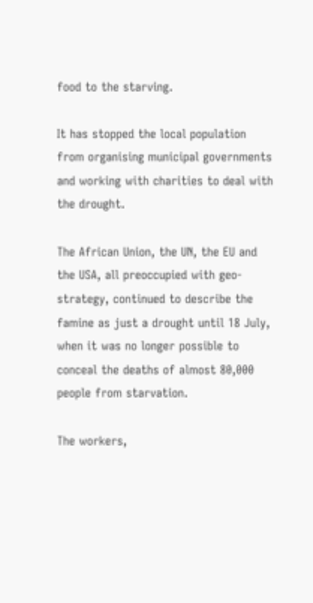food to the starving.

It has stopped the local population from organising municipal governments and working with charities to deal with the drought.

The African Union, the UN, the EU and the USA, all preoccupied with geo-strategy, continued to describe the famine as just a drought until 18 July, when it was no longer possible to conceal the deaths of almost 80,000 people from starvation.

The workers,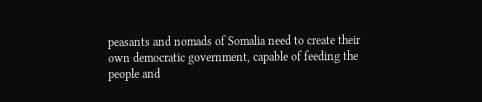peasants and nomads of Somalia need to create their own democratic government, capable of feeding the people and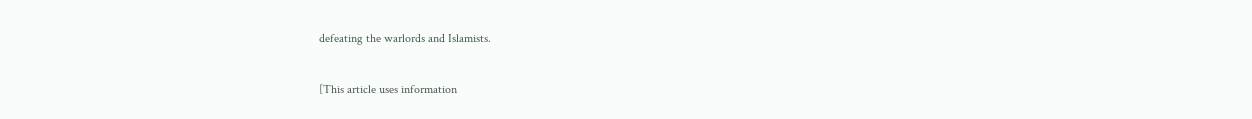defeating the warlords and Islamists.

[This article uses information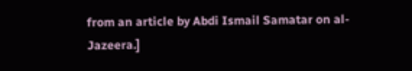from an article by Abdi Ismail Samatar on al-Jazeera.]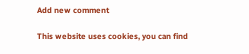Add new comment

This website uses cookies, you can find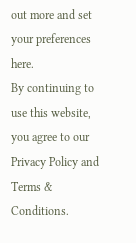out more and set your preferences here.
By continuing to use this website, you agree to our Privacy Policy and Terms & Conditions.